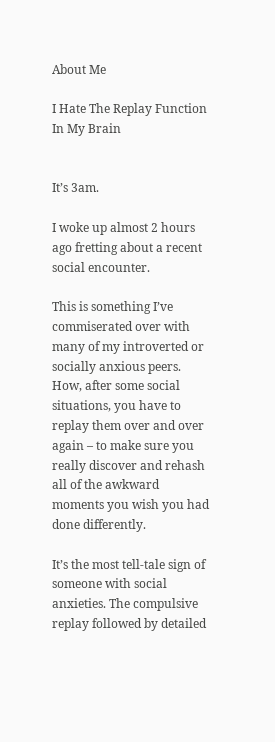About Me

I Hate The Replay Function In My Brain


It’s 3am.

I woke up almost 2 hours ago fretting about a recent social encounter.

This is something I’ve commiserated over with many of my introverted or socially anxious peers. How, after some social situations, you have to replay them over and over again – to make sure you really discover and rehash all of the awkward moments you wish you had done differently.

It’s the most tell-tale sign of someone with social anxieties. The compulsive replay followed by detailed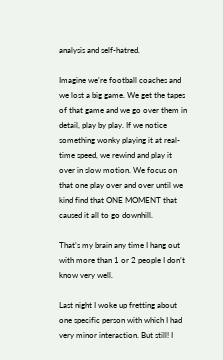analysis and self-hatred.

Imagine we’re football coaches and we lost a big game. We get the tapes of that game and we go over them in detail, play by play. If we notice something wonky playing it at real-time speed, we rewind and play it over in slow motion. We focus on that one play over and over until we kind find that ONE MOMENT that caused it all to go downhill.

That’s my brain any time I hang out with more than 1 or 2 people I don’t know very well.

Last night I woke up fretting about one specific person with which I had very minor interaction. But still! I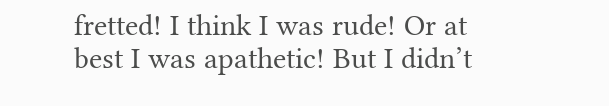fretted! I think I was rude! Or at best I was apathetic! But I didn’t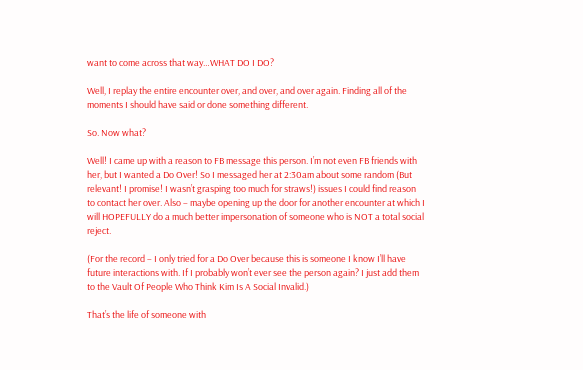want to come across that way…WHAT DO I DO?

Well, I replay the entire encounter over, and over, and over again. Finding all of the moments I should have said or done something different.

So. Now what?

Well! I came up with a reason to FB message this person. I’m not even FB friends with her, but I wanted a Do Over! So I messaged her at 2:30am about some random (But relevant! I promise! I wasn’t grasping too much for straws!) issues I could find reason to contact her over. Also – maybe opening up the door for another encounter at which I will HOPEFULLY do a much better impersonation of someone who is NOT a total social reject.

(For the record – I only tried for a Do Over because this is someone I know I’ll have future interactions with. If I probably won’t ever see the person again? I just add them to the Vault Of People Who Think Kim Is A Social Invalid.)

That’s the life of someone with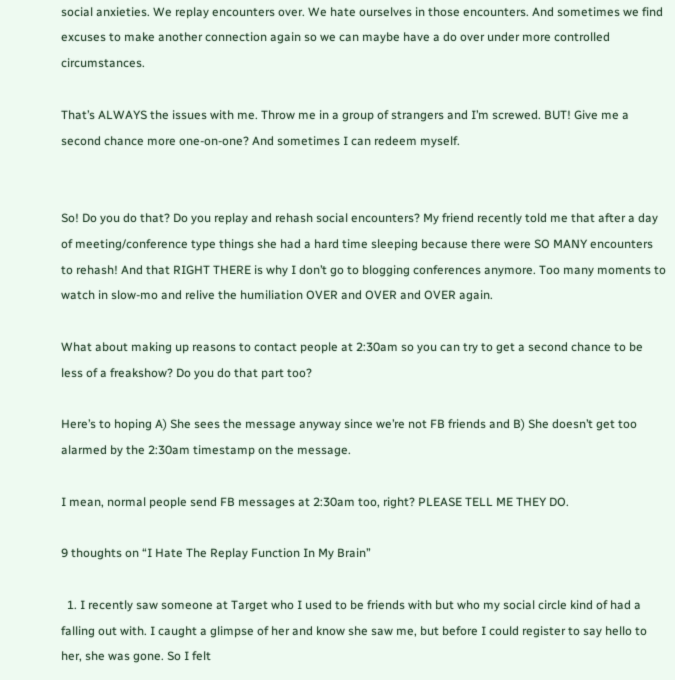social anxieties. We replay encounters over. We hate ourselves in those encounters. And sometimes we find excuses to make another connection again so we can maybe have a do over under more controlled circumstances.

That’s ALWAYS the issues with me. Throw me in a group of strangers and I’m screwed. BUT! Give me a second chance more one-on-one? And sometimes I can redeem myself.


So! Do you do that? Do you replay and rehash social encounters? My friend recently told me that after a day of meeting/conference type things she had a hard time sleeping because there were SO MANY encounters to rehash! And that RIGHT THERE is why I don’t go to blogging conferences anymore. Too many moments to watch in slow-mo and relive the humiliation OVER and OVER and OVER again.

What about making up reasons to contact people at 2:30am so you can try to get a second chance to be less of a freakshow? Do you do that part too?

Here’s to hoping A) She sees the message anyway since we’re not FB friends and B) She doesn’t get too alarmed by the 2:30am timestamp on the message.

I mean, normal people send FB messages at 2:30am too, right? PLEASE TELL ME THEY DO.

9 thoughts on “I Hate The Replay Function In My Brain”

  1. I recently saw someone at Target who I used to be friends with but who my social circle kind of had a falling out with. I caught a glimpse of her and know she saw me, but before I could register to say hello to her, she was gone. So I felt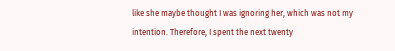like she maybe thought I was ignoring her, which was not my intention. Therefore, I spent the next twenty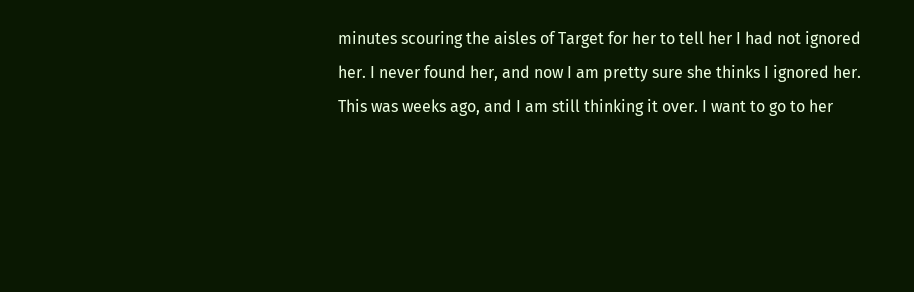minutes scouring the aisles of Target for her to tell her I had not ignored her. I never found her, and now I am pretty sure she thinks I ignored her. This was weeks ago, and I am still thinking it over. I want to go to her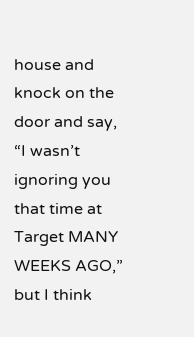house and knock on the door and say, “I wasn’t ignoring you that time at Target MANY WEEKS AGO,” but I think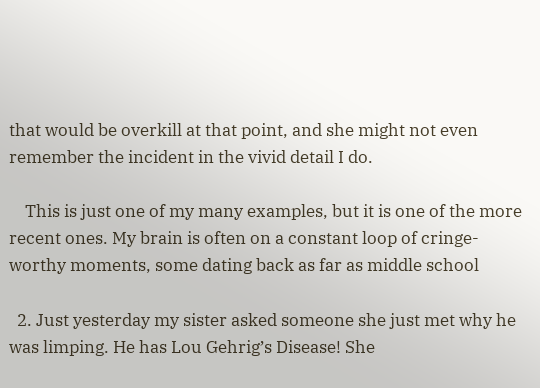that would be overkill at that point, and she might not even remember the incident in the vivid detail I do.

    This is just one of my many examples, but it is one of the more recent ones. My brain is often on a constant loop of cringe-worthy moments, some dating back as far as middle school

  2. Just yesterday my sister asked someone she just met why he was limping. He has Lou Gehrig’s Disease! She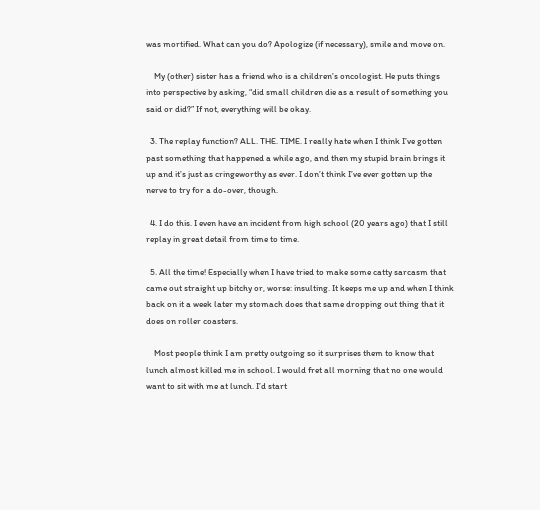was mortified. What can you do? Apologize (if necessary), smile and move on.

    My (other) sister has a friend who is a children’s oncologist. He puts things into perspective by asking, “did small children die as a result of something you said or did?” If not, everything will be okay.

  3. The replay function? ALL. THE. TIME. I really hate when I think I’ve gotten past something that happened a while ago, and then my stupid brain brings it up and it’s just as cringeworthy as ever. I don’t think I’ve ever gotten up the nerve to try for a do-over, though.

  4. I do this. I even have an incident from high school (20 years ago) that I still replay in great detail from time to time.

  5. All the time! Especially when I have tried to make some catty sarcasm that came out straight up bitchy or, worse: insulting. It keeps me up and when I think back on it a week later my stomach does that same dropping out thing that it does on roller coasters.

    Most people think I am pretty outgoing so it surprises them to know that lunch almost killed me in school. I would fret all morning that no one would want to sit with me at lunch. I’d start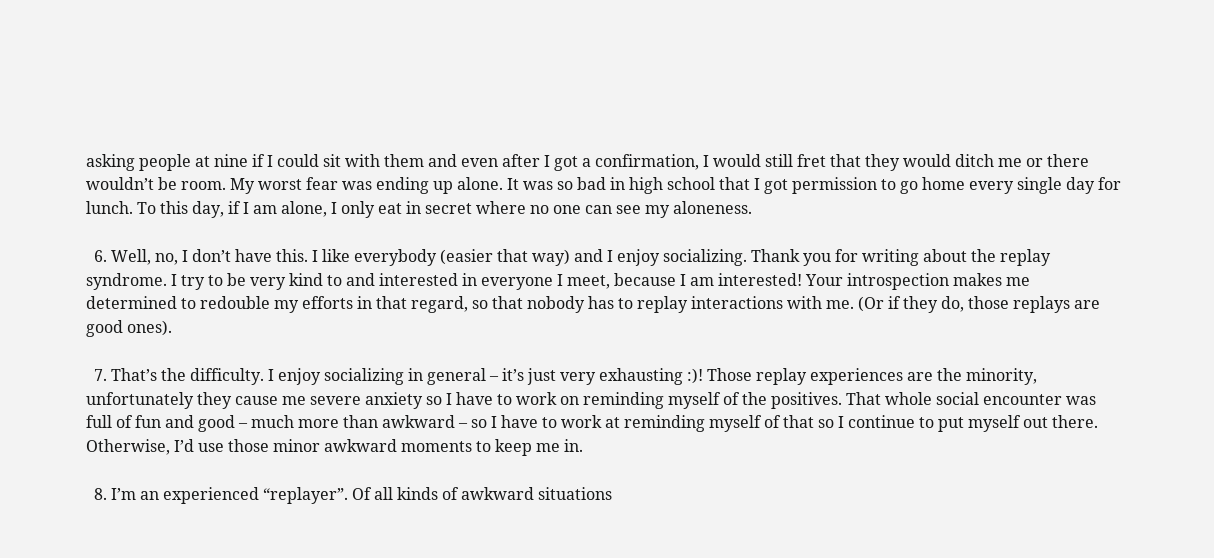asking people at nine if I could sit with them and even after I got a confirmation, I would still fret that they would ditch me or there wouldn’t be room. My worst fear was ending up alone. It was so bad in high school that I got permission to go home every single day for lunch. To this day, if I am alone, I only eat in secret where no one can see my aloneness.

  6. Well, no, I don’t have this. I like everybody (easier that way) and I enjoy socializing. Thank you for writing about the replay syndrome. I try to be very kind to and interested in everyone I meet, because I am interested! Your introspection makes me determined to redouble my efforts in that regard, so that nobody has to replay interactions with me. (Or if they do, those replays are good ones).

  7. That’s the difficulty. I enjoy socializing in general – it’s just very exhausting :)! Those replay experiences are the minority, unfortunately they cause me severe anxiety so I have to work on reminding myself of the positives. That whole social encounter was full of fun and good – much more than awkward – so I have to work at reminding myself of that so I continue to put myself out there. Otherwise, I’d use those minor awkward moments to keep me in.

  8. I’m an experienced “replayer”. Of all kinds of awkward situations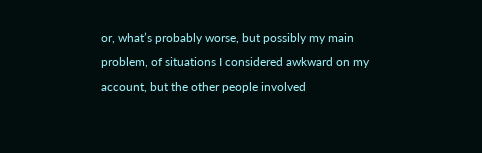or, what’s probably worse, but possibly my main problem, of situations I considered awkward on my account, but the other people involved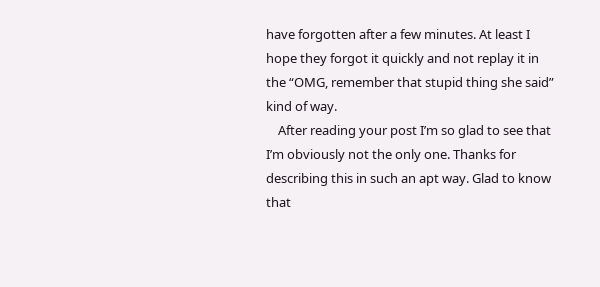have forgotten after a few minutes. At least I hope they forgot it quickly and not replay it in the “OMG, remember that stupid thing she said” kind of way.
    After reading your post I’m so glad to see that I’m obviously not the only one. Thanks for describing this in such an apt way. Glad to know that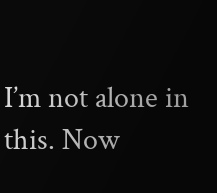I’m not alone in this. Now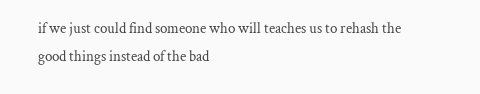if we just could find someone who will teaches us to rehash the good things instead of the bad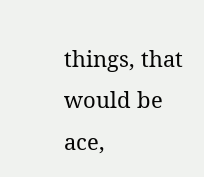things, that would be ace,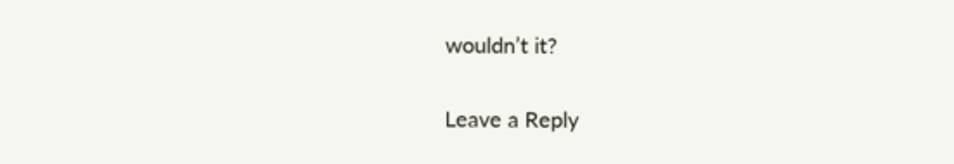wouldn’t it?

Leave a Reply